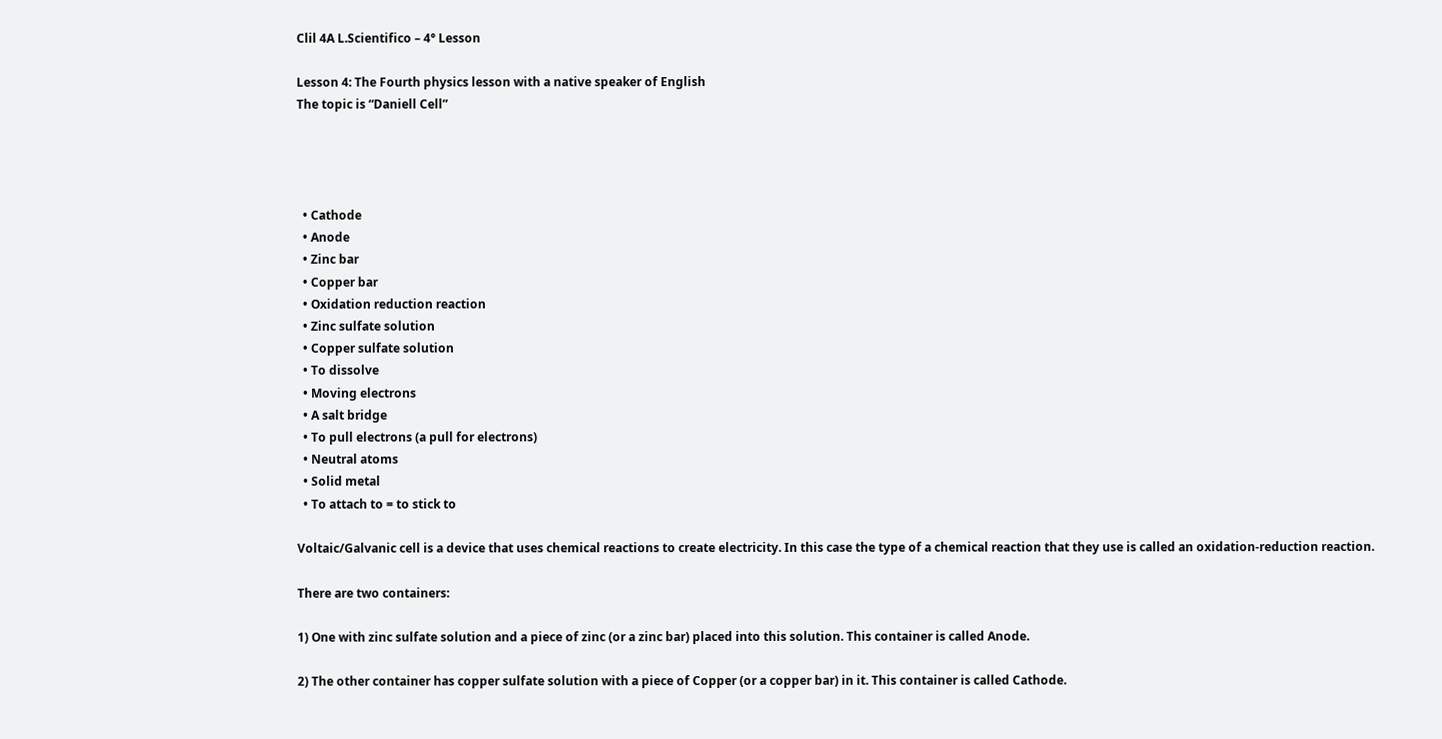Clil 4A L.Scientifico – 4° Lesson

Lesson 4: The Fourth physics lesson with a native speaker of English
The topic is “Daniell Cell”




  • Cathode
  • Anode
  • Zinc bar
  • Copper bar
  • Oxidation reduction reaction
  • Zinc sulfate solution
  • Copper sulfate solution
  • To dissolve
  • Moving electrons
  • A salt bridge
  • To pull electrons (a pull for electrons)
  • Neutral atoms
  • Solid metal
  • To attach to = to stick to

Voltaic/Galvanic cell is a device that uses chemical reactions to create electricity. In this case the type of a chemical reaction that they use is called an oxidation-reduction reaction.

There are two containers:

1) One with zinc sulfate solution and a piece of zinc (or a zinc bar) placed into this solution. This container is called Anode.

2) The other container has copper sulfate solution with a piece of Copper (or a copper bar) in it. This container is called Cathode.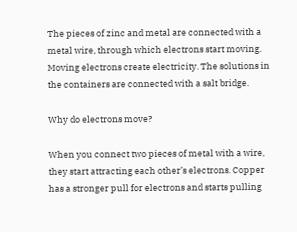The pieces of zinc and metal are connected with a metal wire, through which electrons start moving. Moving electrons create electricity. The solutions in the containers are connected with a salt bridge.

Why do electrons move?

When you connect two pieces of metal with a wire, they start attracting each other’s electrons. Copper has a stronger pull for electrons and starts pulling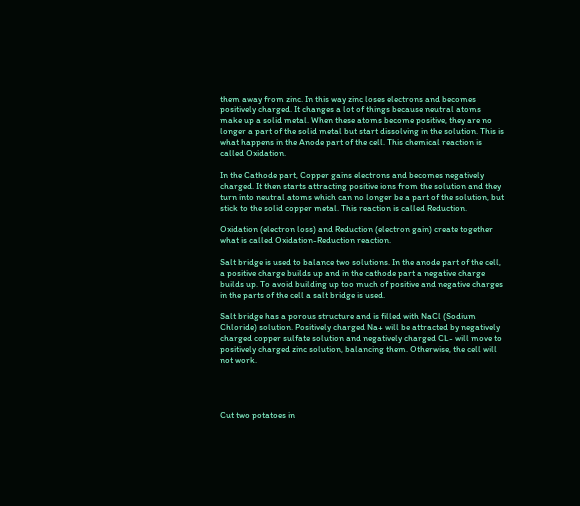them away from zinc. In this way zinc loses electrons and becomes positively charged. It changes a lot of things because neutral atoms make up a solid metal. When these atoms become positive, they are no longer a part of the solid metal but start dissolving in the solution. This is what happens in the Anode part of the cell. This chemical reaction is called Oxidation.

In the Cathode part, Copper gains electrons and becomes negatively charged. It then starts attracting positive ions from the solution and they turn into neutral atoms which can no longer be a part of the solution, but stick to the solid copper metal. This reaction is called Reduction.

Oxidation (electron loss) and Reduction (electron gain) create together what is called Oxidation-Reduction reaction.

Salt bridge is used to balance two solutions. In the anode part of the cell, a positive charge builds up and in the cathode part a negative charge builds up. To avoid building up too much of positive and negative charges in the parts of the cell a salt bridge is used.

Salt bridge has a porous structure and is filled with NaCl (Sodium Chloride) solution. Positively charged Na+ will be attracted by negatively charged copper sulfate solution and negatively charged CL- will move to positively charged zinc solution, balancing them. Otherwise, the cell will not work.




Cut two potatoes in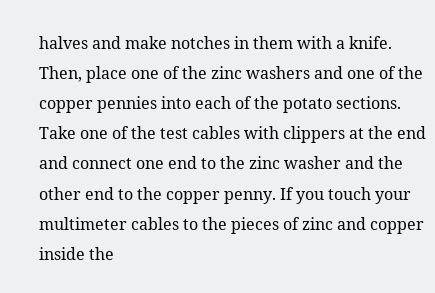halves and make notches in them with a knife. Then, place one of the zinc washers and one of the copper pennies into each of the potato sections. Take one of the test cables with clippers at the end and connect one end to the zinc washer and the other end to the copper penny. If you touch your multimeter cables to the pieces of zinc and copper inside the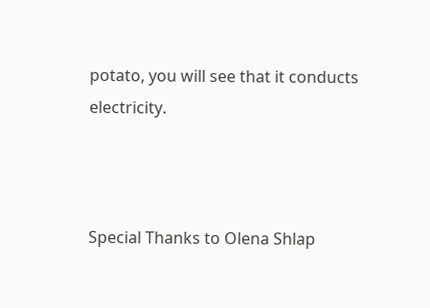potato, you will see that it conducts electricity.



Special Thanks to Olena Shlap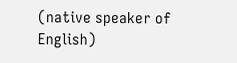(native speaker of English)